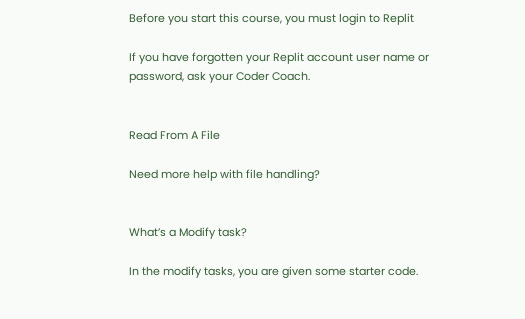Before you start this course, you must login to Replit

If you have forgotten your Replit account user name or password, ask your Coder Coach.


Read From A File

Need more help with file handling?


What’s a Modify task?

In the modify tasks, you are given some starter code.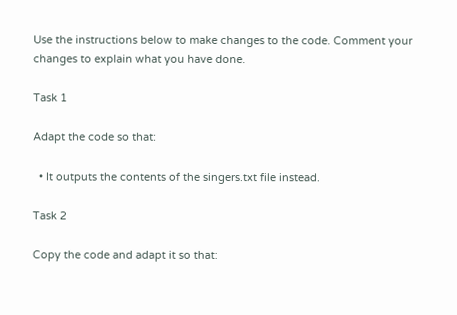Use the instructions below to make changes to the code. Comment your changes to explain what you have done.

Task 1

Adapt the code so that:

  • It outputs the contents of the singers.txt file instead.

Task 2

Copy the code and adapt it so that: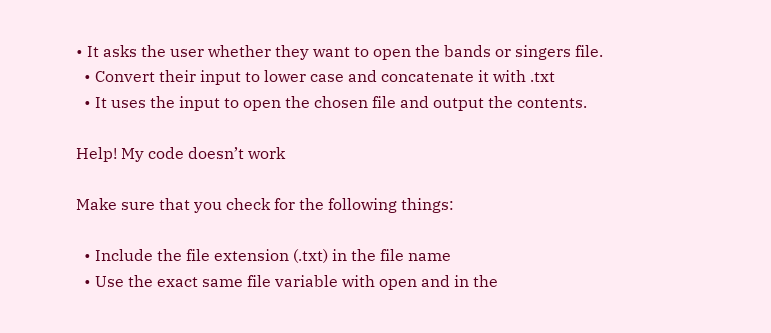• It asks the user whether they want to open the bands or singers file.
  • Convert their input to lower case and concatenate it with .txt
  • It uses the input to open the chosen file and output the contents.

Help! My code doesn’t work

Make sure that you check for the following things:

  • Include the file extension (.txt) in the file name
  • Use the exact same file variable with open and in the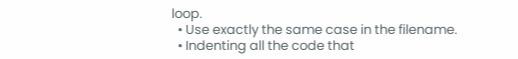loop.
  • Use exactly the same case in the filename.
  • Indenting all the code that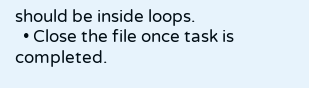should be inside loops.
  • Close the file once task is completed.